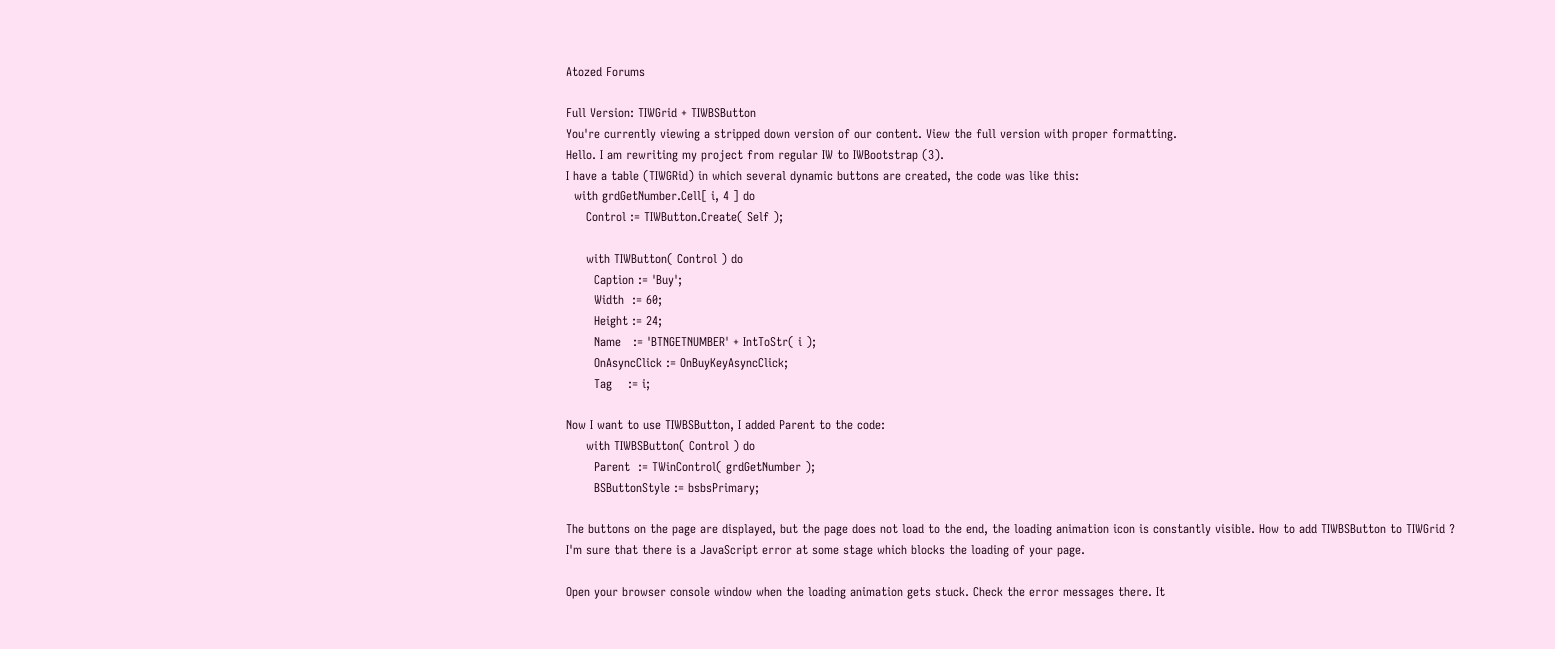Atozed Forums

Full Version: TIWGrid + TIWBSButton
You're currently viewing a stripped down version of our content. View the full version with proper formatting.
Hello. I am rewriting my project from regular IW to IWBootstrap (3).
I have a table (TIWGRid) in which several dynamic buttons are created, the code was like this:
  with grdGetNumber.Cell[ i, 4 ] do
     Control := TIWButton.Create( Self );

     with TIWButton( Control ) do
       Caption := 'Buy';
       Width  := 60;
       Height := 24;
       Name   := 'BTNGETNUMBER' + IntToStr( i );
       OnAsyncClick := OnBuyKeyAsyncClick;
       Tag    := i;

Now I want to use TIWBSButton, I added Parent to the code:
     with TIWBSButton( Control ) do
       Parent  := TWinControl( grdGetNumber );
       BSButtonStyle := bsbsPrimary;

The buttons on the page are displayed, but the page does not load to the end, the loading animation icon is constantly visible. How to add TIWBSButton to TIWGrid ?
I'm sure that there is a JavaScript error at some stage which blocks the loading of your page.

Open your browser console window when the loading animation gets stuck. Check the error messages there. It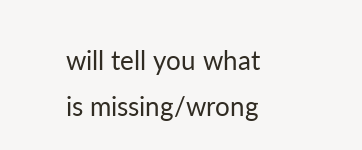will tell you what is missing/wrong